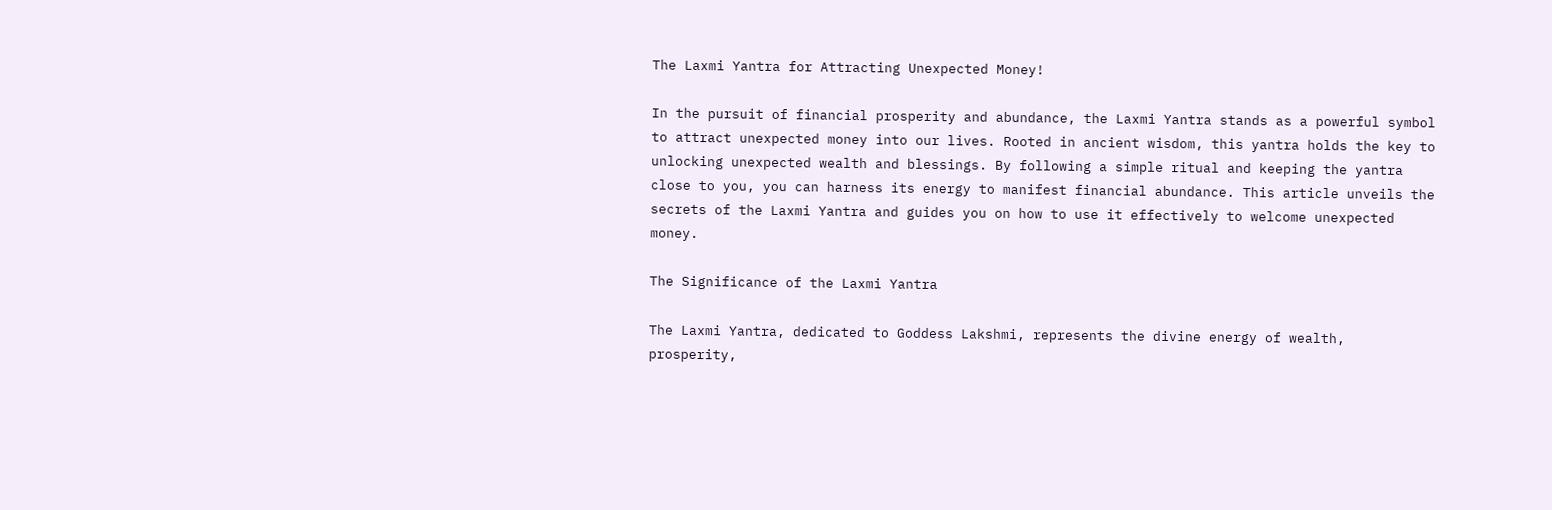The Laxmi Yantra for Attracting Unexpected Money!

In the pursuit of financial prosperity and abundance, the Laxmi Yantra stands as a powerful symbol to attract unexpected money into our lives. Rooted in ancient wisdom, this yantra holds the key to unlocking unexpected wealth and blessings. By following a simple ritual and keeping the yantra close to you, you can harness its energy to manifest financial abundance. This article unveils the secrets of the Laxmi Yantra and guides you on how to use it effectively to welcome unexpected money.

The Significance of the Laxmi Yantra

The Laxmi Yantra, dedicated to Goddess Lakshmi, represents the divine energy of wealth, prosperity,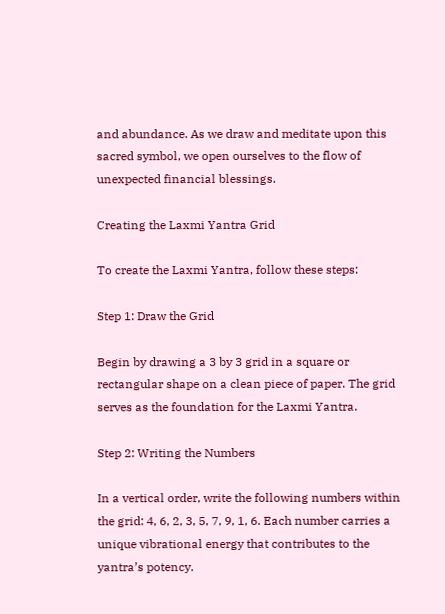and abundance. As we draw and meditate upon this sacred symbol, we open ourselves to the flow of unexpected financial blessings.

Creating the Laxmi Yantra Grid

To create the Laxmi Yantra, follow these steps:

Step 1: Draw the Grid

Begin by drawing a 3 by 3 grid in a square or rectangular shape on a clean piece of paper. The grid serves as the foundation for the Laxmi Yantra.

Step 2: Writing the Numbers

In a vertical order, write the following numbers within the grid: 4, 6, 2, 3, 5, 7, 9, 1, 6. Each number carries a unique vibrational energy that contributes to the yantra’s potency.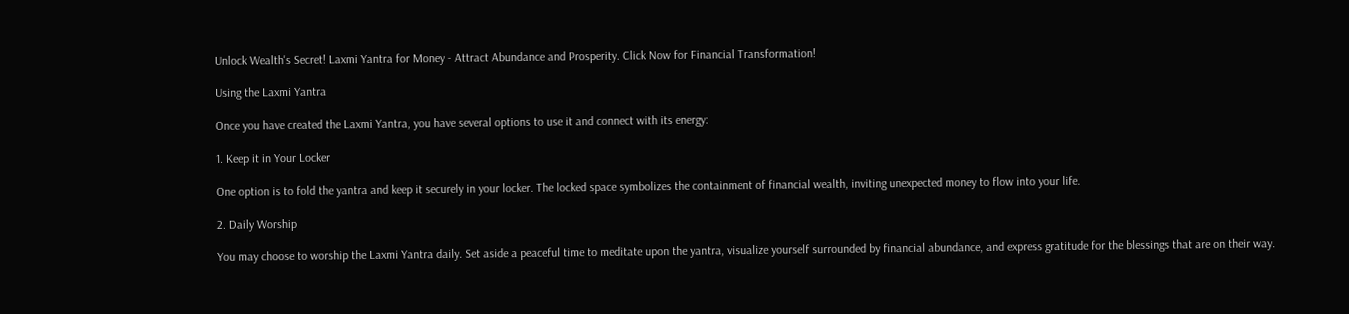Unlock Wealth's Secret! Laxmi Yantra for Money - Attract Abundance and Prosperity. Click Now for Financial Transformation!

Using the Laxmi Yantra

Once you have created the Laxmi Yantra, you have several options to use it and connect with its energy:

1. Keep it in Your Locker

One option is to fold the yantra and keep it securely in your locker. The locked space symbolizes the containment of financial wealth, inviting unexpected money to flow into your life.

2. Daily Worship

You may choose to worship the Laxmi Yantra daily. Set aside a peaceful time to meditate upon the yantra, visualize yourself surrounded by financial abundance, and express gratitude for the blessings that are on their way.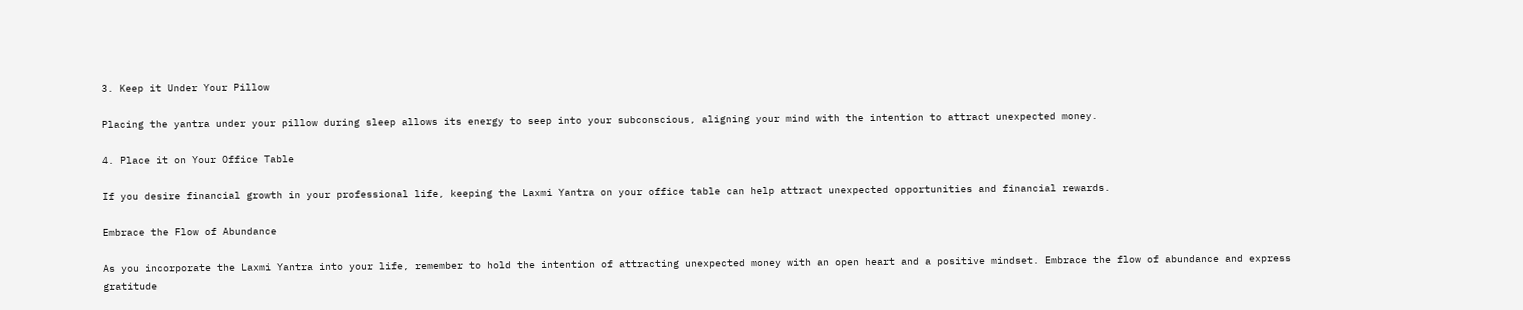3. Keep it Under Your Pillow

Placing the yantra under your pillow during sleep allows its energy to seep into your subconscious, aligning your mind with the intention to attract unexpected money.

4. Place it on Your Office Table

If you desire financial growth in your professional life, keeping the Laxmi Yantra on your office table can help attract unexpected opportunities and financial rewards.

Embrace the Flow of Abundance

As you incorporate the Laxmi Yantra into your life, remember to hold the intention of attracting unexpected money with an open heart and a positive mindset. Embrace the flow of abundance and express gratitude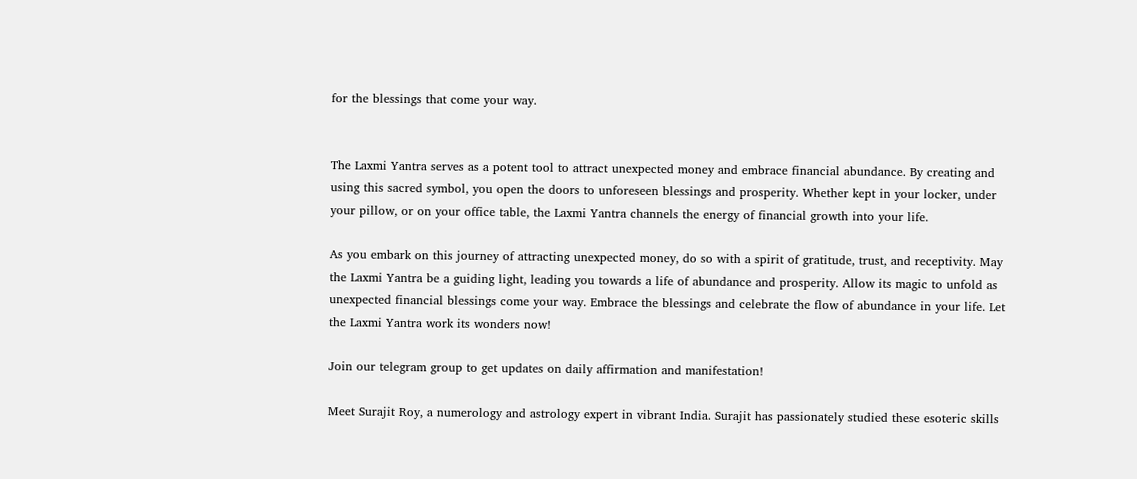for the blessings that come your way.


The Laxmi Yantra serves as a potent tool to attract unexpected money and embrace financial abundance. By creating and using this sacred symbol, you open the doors to unforeseen blessings and prosperity. Whether kept in your locker, under your pillow, or on your office table, the Laxmi Yantra channels the energy of financial growth into your life.

As you embark on this journey of attracting unexpected money, do so with a spirit of gratitude, trust, and receptivity. May the Laxmi Yantra be a guiding light, leading you towards a life of abundance and prosperity. Allow its magic to unfold as unexpected financial blessings come your way. Embrace the blessings and celebrate the flow of abundance in your life. Let the Laxmi Yantra work its wonders now!

Join our telegram group to get updates on daily affirmation and manifestation!

Meet Surajit Roy, a numerology and astrology expert in vibrant India. Surajit has passionately studied these esoteric skills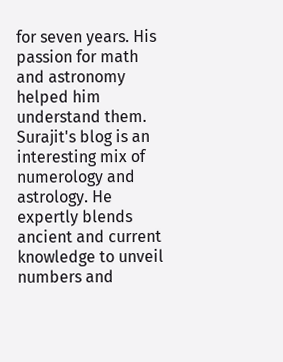for seven years. His passion for math and astronomy helped him understand them. Surajit's blog is an interesting mix of numerology and astrology. He expertly blends ancient and current knowledge to unveil numbers and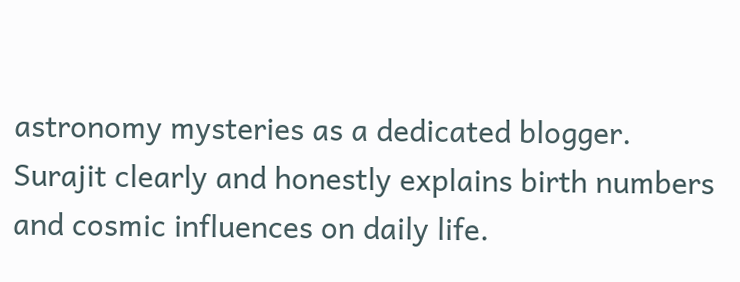astronomy mysteries as a dedicated blogger. Surajit clearly and honestly explains birth numbers and cosmic influences on daily life.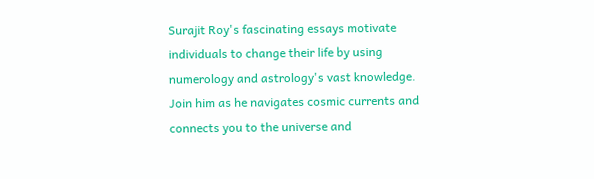Surajit Roy's fascinating essays motivate individuals to change their life by using numerology and astrology's vast knowledge. Join him as he navigates cosmic currents and connects you to the universe and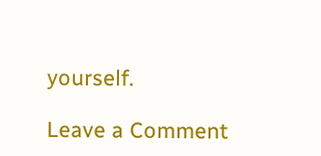yourself.

Leave a Comment